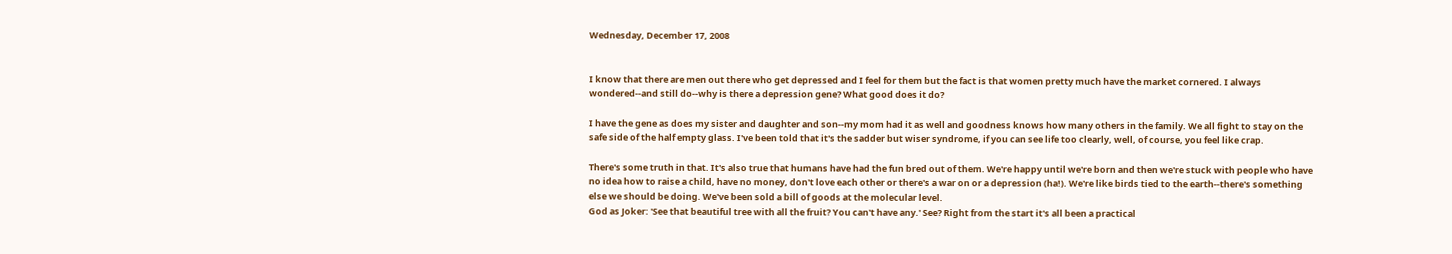Wednesday, December 17, 2008


I know that there are men out there who get depressed and I feel for them but the fact is that women pretty much have the market cornered. I always wondered--and still do--why is there a depression gene? What good does it do?

I have the gene as does my sister and daughter and son--my mom had it as well and goodness knows how many others in the family. We all fight to stay on the safe side of the half empty glass. I've been told that it's the sadder but wiser syndrome, if you can see life too clearly, well, of course, you feel like crap.

There's some truth in that. It's also true that humans have had the fun bred out of them. We're happy until we're born and then we're stuck with people who have no idea how to raise a child, have no money, don't love each other or there's a war on or a depression (ha!). We're like birds tied to the earth--there's something else we should be doing. We've been sold a bill of goods at the molecular level.
God as Joker: 'See that beautiful tree with all the fruit? You can't have any.' See? Right from the start it's all been a practical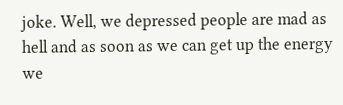joke. Well, we depressed people are mad as hell and as soon as we can get up the energy we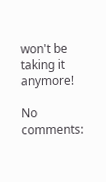won't be taking it anymore!

No comments: